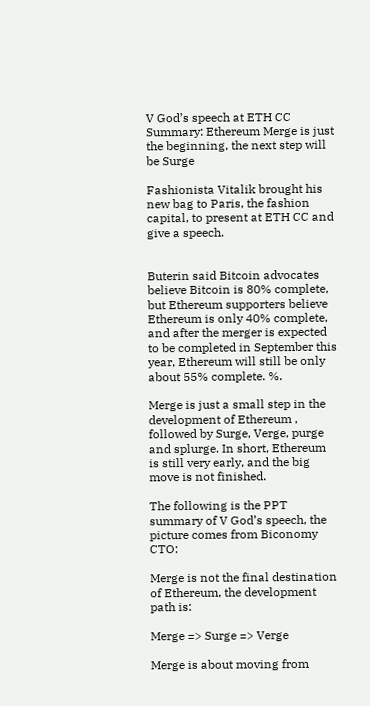V God’s speech at ETH CC Summary: Ethereum Merge is just the beginning, the next step will be Surge

Fashionista Vitalik brought his new bag to Paris, the fashion capital, to present at ETH CC and give a speech.


Buterin said Bitcoin advocates believe Bitcoin is 80% complete, but Ethereum supporters believe Ethereum is only 40% complete, and after the merger is expected to be completed in September this year, Ethereum will still be only about 55% complete. %.

Merge is just a small step in the development of Ethereum , followed by Surge, Verge, purge and splurge. In short, Ethereum is still very early, and the big move is not finished.

The following is the PPT summary of V God’s speech, the picture comes from Biconomy CTO:

Merge is not the final destination of Ethereum, the development path is:

Merge => Surge => Verge

Merge is about moving from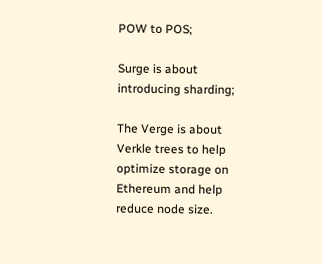POW to POS;

Surge is about introducing sharding;

The Verge is about Verkle trees to help optimize storage on Ethereum and help reduce node size.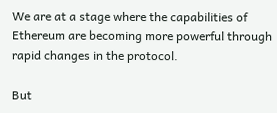We are at a stage where the capabilities of Ethereum are becoming more powerful through rapid changes in the protocol.

But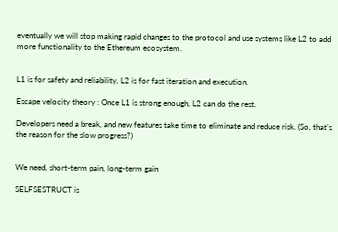eventually we will stop making rapid changes to the protocol and use systems like L2 to add more functionality to the Ethereum ecosystem.


L1 is for safety and reliability, L2 is for fast iteration and execution.

Escape velocity theory : Once L1 is strong enough, L2 can do the rest.

Developers need a break, and new features take time to eliminate and reduce risk. (So, that’s the reason for the slow progress?)


We need, short-term pain, long-term gain

SELFSESTRUCT is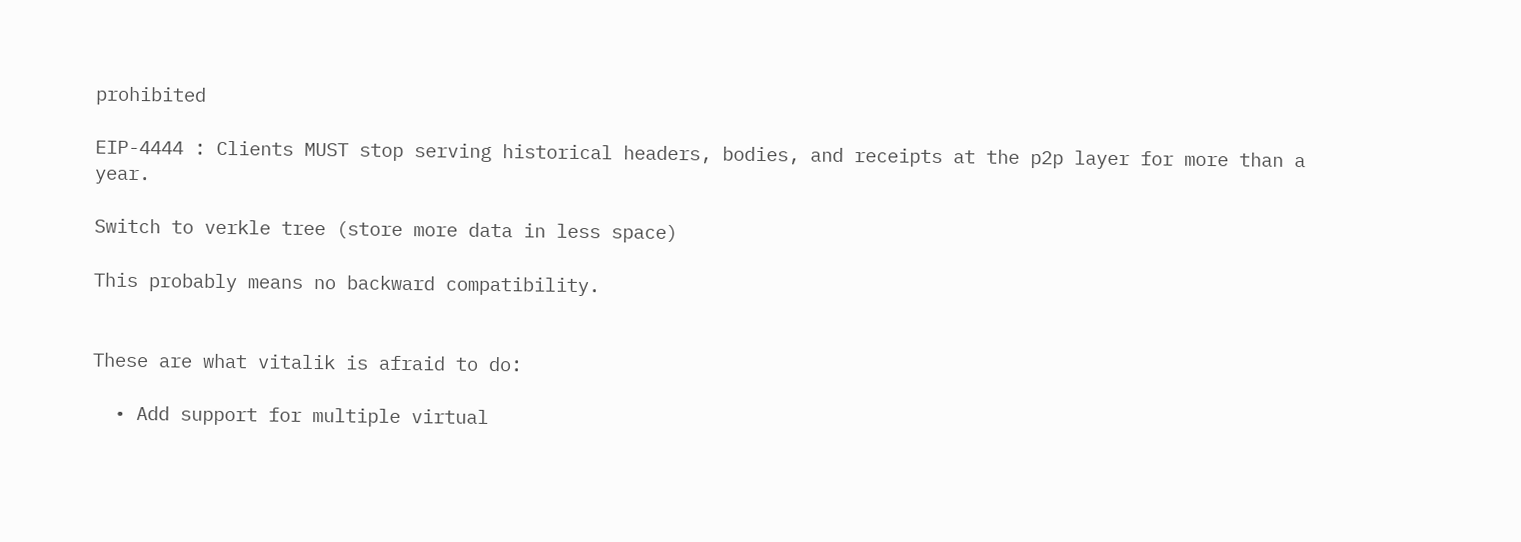prohibited

EIP-4444 : Clients MUST stop serving historical headers, bodies, and receipts at the p2p layer for more than a year.

Switch to verkle tree (store more data in less space)

This probably means no backward compatibility.


These are what vitalik is afraid to do:

  • Add support for multiple virtual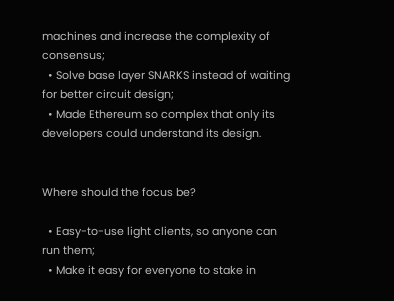machines and increase the complexity of consensus;
  • Solve base layer SNARKS instead of waiting for better circuit design;
  • Made Ethereum so complex that only its developers could understand its design.


Where should the focus be?

  • Easy-to-use light clients, so anyone can run them;
  • Make it easy for everyone to stake in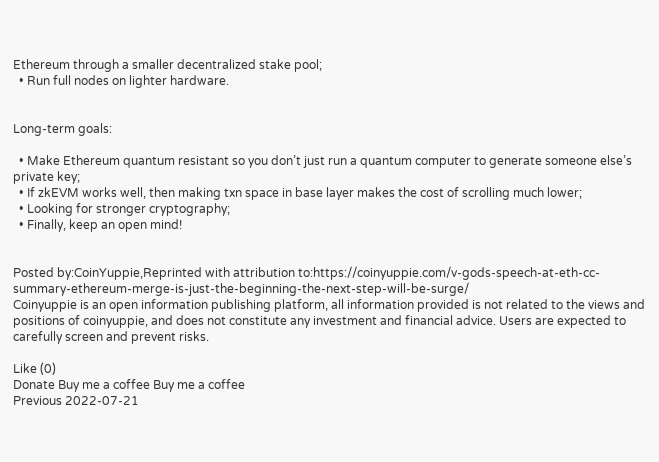Ethereum through a smaller decentralized stake pool;
  • Run full nodes on lighter hardware.


Long-term goals:

  • Make Ethereum quantum resistant so you don’t just run a quantum computer to generate someone else’s private key;
  • If zkEVM works well, then making txn space in base layer makes the cost of scrolling much lower;
  • Looking for stronger cryptography;
  • Finally, keep an open mind!


Posted by:CoinYuppie,Reprinted with attribution to:https://coinyuppie.com/v-gods-speech-at-eth-cc-summary-ethereum-merge-is-just-the-beginning-the-next-step-will-be-surge/
Coinyuppie is an open information publishing platform, all information provided is not related to the views and positions of coinyuppie, and does not constitute any investment and financial advice. Users are expected to carefully screen and prevent risks.

Like (0)
Donate Buy me a coffee Buy me a coffee
Previous 2022-07-21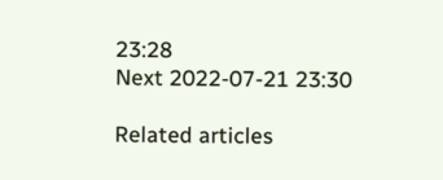23:28
Next 2022-07-21 23:30

Related articles